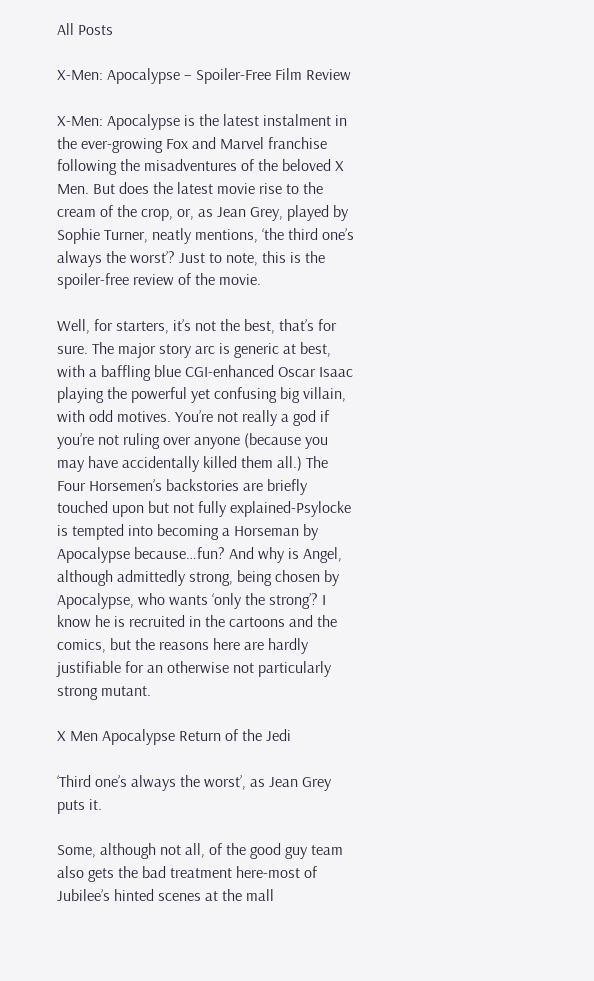All Posts

X-Men: Apocalypse – Spoiler-Free Film Review

X-Men: Apocalypse is the latest instalment in the ever-growing Fox and Marvel franchise following the misadventures of the beloved X Men. But does the latest movie rise to the cream of the crop, or, as Jean Grey, played by Sophie Turner, neatly mentions, ‘the third one’s always the worst’? Just to note, this is the spoiler-free review of the movie.

Well, for starters, it’s not the best, that’s for sure. The major story arc is generic at best, with a baffling blue CGI-enhanced Oscar Isaac playing the powerful yet confusing big villain, with odd motives. You’re not really a god if you’re not ruling over anyone (because you may have accidentally killed them all.) The Four Horsemen’s backstories are briefly touched upon but not fully explained-Psylocke is tempted into becoming a Horseman by Apocalypse because…fun? And why is Angel, although admittedly strong, being chosen by Apocalypse, who wants ‘only the strong’? I know he is recruited in the cartoons and the comics, but the reasons here are hardly justifiable for an otherwise not particularly strong mutant.

X Men Apocalypse Return of the Jedi

‘Third one’s always the worst’, as Jean Grey puts it.

Some, although not all, of the good guy team also gets the bad treatment here-most of Jubilee’s hinted scenes at the mall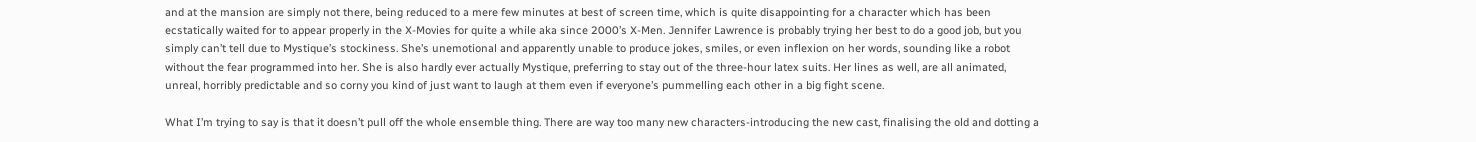and at the mansion are simply not there, being reduced to a mere few minutes at best of screen time, which is quite disappointing for a character which has been ecstatically waited for to appear properly in the X-Movies for quite a while aka since 2000’s X-Men. Jennifer Lawrence is probably trying her best to do a good job, but you simply can’t tell due to Mystique’s stockiness. She’s unemotional and apparently unable to produce jokes, smiles, or even inflexion on her words, sounding like a robot without the fear programmed into her. She is also hardly ever actually Mystique, preferring to stay out of the three-hour latex suits. Her lines as well, are all animated, unreal, horribly predictable and so corny you kind of just want to laugh at them even if everyone’s pummelling each other in a big fight scene.

What I’m trying to say is that it doesn’t pull off the whole ensemble thing. There are way too many new characters-introducing the new cast, finalising the old and dotting a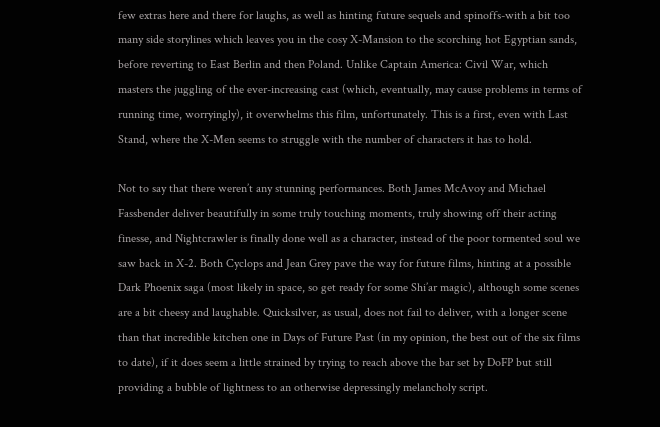few extras here and there for laughs, as well as hinting future sequels and spinoffs-with a bit too many side storylines which leaves you in the cosy X-Mansion to the scorching hot Egyptian sands, before reverting to East Berlin and then Poland. Unlike Captain America: Civil War, which masters the juggling of the ever-increasing cast (which, eventually, may cause problems in terms of running time, worryingly), it overwhelms this film, unfortunately. This is a first, even with Last Stand, where the X-Men seems to struggle with the number of characters it has to hold.

Not to say that there weren’t any stunning performances. Both James McAvoy and Michael Fassbender deliver beautifully in some truly touching moments, truly showing off their acting finesse, and Nightcrawler is finally done well as a character, instead of the poor tormented soul we saw back in X-2. Both Cyclops and Jean Grey pave the way for future films, hinting at a possible Dark Phoenix saga (most likely in space, so get ready for some Shi’ar magic), although some scenes are a bit cheesy and laughable. Quicksilver, as usual, does not fail to deliver, with a longer scene than that incredible kitchen one in Days of Future Past (in my opinion, the best out of the six films to date), if it does seem a little strained by trying to reach above the bar set by DoFP but still providing a bubble of lightness to an otherwise depressingly melancholy script.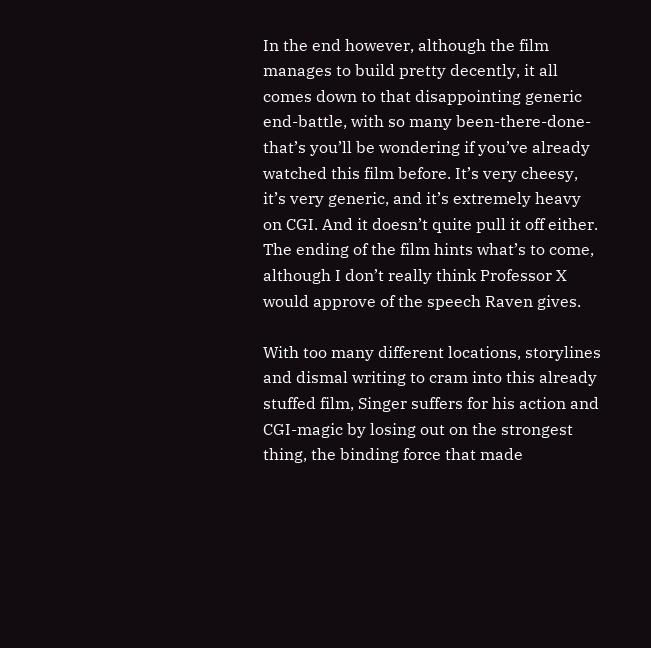In the end however, although the film manages to build pretty decently, it all comes down to that disappointing generic end-battle, with so many been-there-done-that’s you’ll be wondering if you’ve already watched this film before. It’s very cheesy, it’s very generic, and it’s extremely heavy on CGI. And it doesn’t quite pull it off either. The ending of the film hints what’s to come, although I don’t really think Professor X would approve of the speech Raven gives.

With too many different locations, storylines and dismal writing to cram into this already stuffed film, Singer suffers for his action and CGI-magic by losing out on the strongest thing, the binding force that made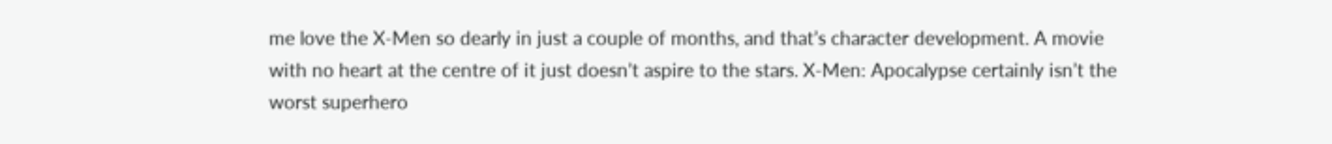me love the X-Men so dearly in just a couple of months, and that’s character development. A movie with no heart at the centre of it just doesn’t aspire to the stars. X-Men: Apocalypse certainly isn’t the worst superhero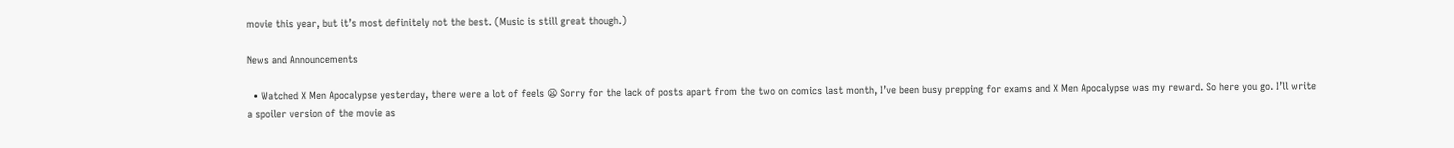movie this year, but it’s most definitely not the best. (Music is still great though.)

News and Announcements

  • Watched X Men Apocalypse yesterday, there were a lot of feels 😦 Sorry for the lack of posts apart from the two on comics last month, I’ve been busy prepping for exams and X Men Apocalypse was my reward. So here you go. I’ll write a spoiler version of the movie as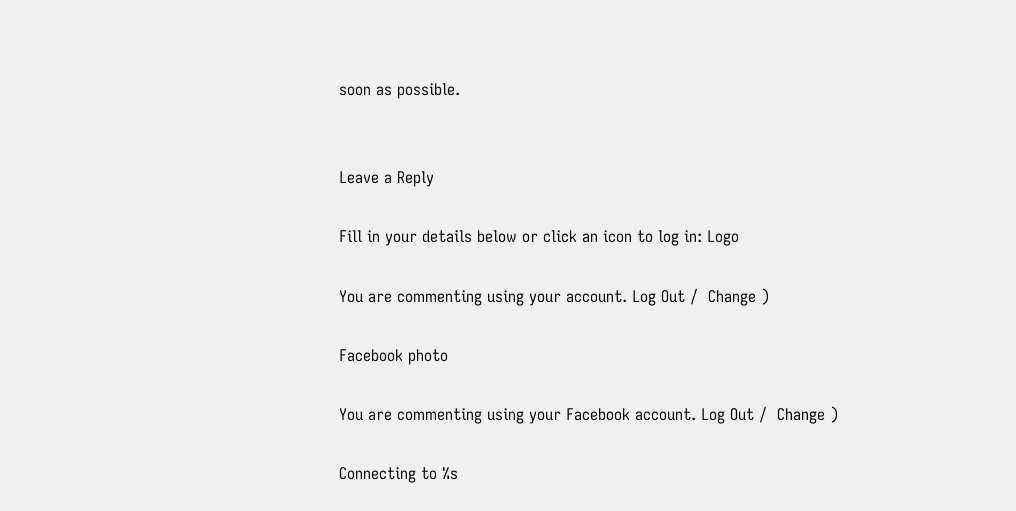soon as possible.


Leave a Reply

Fill in your details below or click an icon to log in: Logo

You are commenting using your account. Log Out /  Change )

Facebook photo

You are commenting using your Facebook account. Log Out /  Change )

Connecting to %s